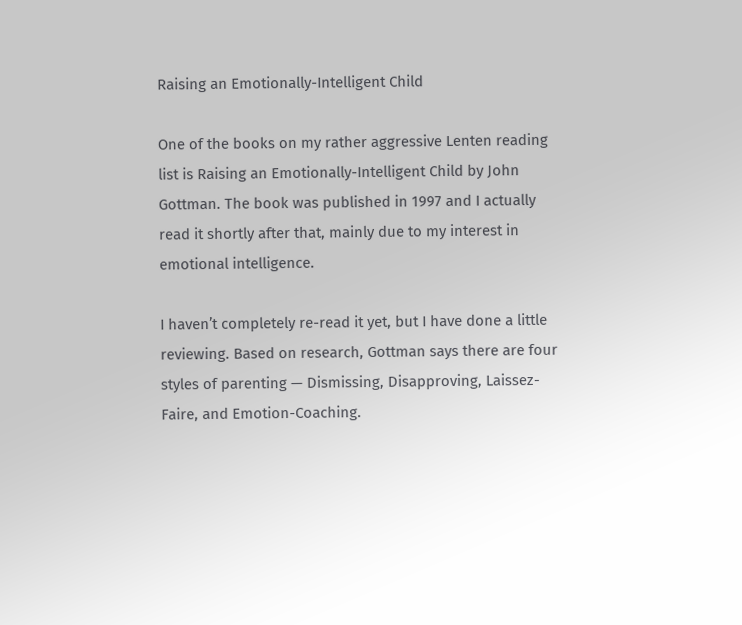Raising an Emotionally-Intelligent Child

One of the books on my rather aggressive Lenten reading list is Raising an Emotionally-Intelligent Child by John Gottman. The book was published in 1997 and I actually read it shortly after that, mainly due to my interest in emotional intelligence.

I haven’t completely re-read it yet, but I have done a little reviewing. Based on research, Gottman says there are four styles of parenting — Dismissing, Disapproving, Laissez-Faire, and Emotion-Coaching.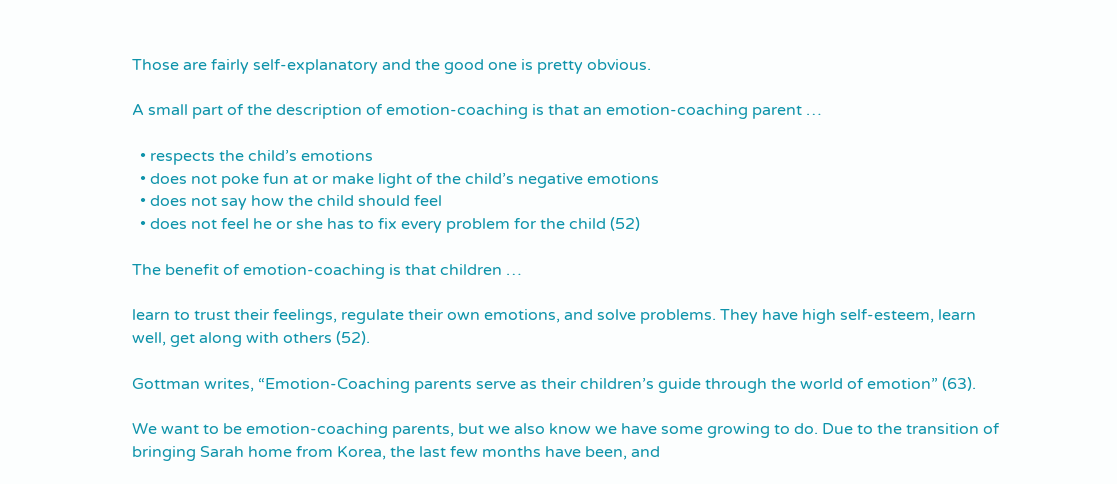Those are fairly self-explanatory and the good one is pretty obvious.

A small part of the description of emotion-coaching is that an emotion-coaching parent …

  • respects the child’s emotions
  • does not poke fun at or make light of the child’s negative emotions
  • does not say how the child should feel
  • does not feel he or she has to fix every problem for the child (52)

The benefit of emotion-coaching is that children …

learn to trust their feelings, regulate their own emotions, and solve problems. They have high self-esteem, learn well, get along with others (52).

Gottman writes, “Emotion-Coaching parents serve as their children’s guide through the world of emotion” (63).

We want to be emotion-coaching parents, but we also know we have some growing to do. Due to the transition of bringing Sarah home from Korea, the last few months have been, and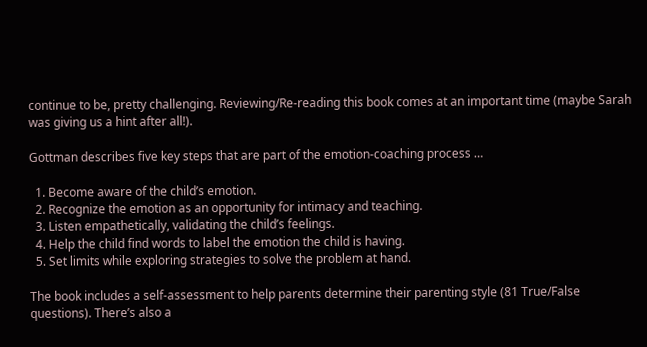continue to be, pretty challenging. Reviewing/Re-reading this book comes at an important time (maybe Sarah was giving us a hint after all!).

Gottman describes five key steps that are part of the emotion-coaching process …

  1. Become aware of the child’s emotion.
  2. Recognize the emotion as an opportunity for intimacy and teaching.
  3. Listen empathetically, validating the child’s feelings.
  4. Help the child find words to label the emotion the child is having.
  5. Set limits while exploring strategies to solve the problem at hand.

The book includes a self-assessment to help parents determine their parenting style (81 True/False questions). There’s also a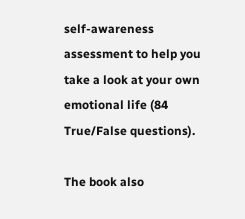self-awareness assessment to help you take a look at your own emotional life (84 True/False questions).

The book also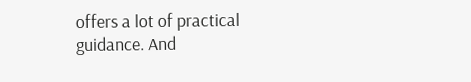offers a lot of practical guidance. And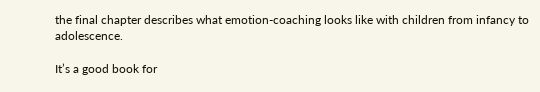the final chapter describes what emotion-coaching looks like with children from infancy to adolescence.

It’s a good book for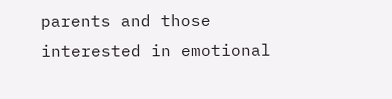parents and those interested in emotional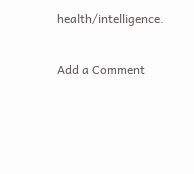health/intelligence.

Add a Comment